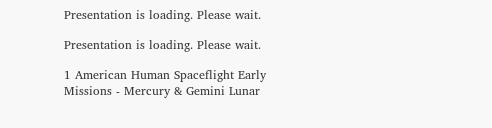Presentation is loading. Please wait.

Presentation is loading. Please wait.

1 American Human Spaceflight Early Missions - Mercury & Gemini Lunar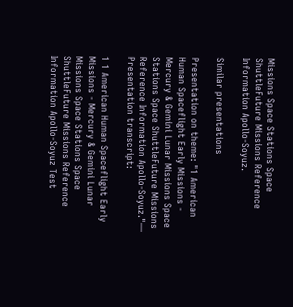Missions Space Stations Space ShuttleFuture Missions Reference Information Apollo-Soyuz.

Similar presentations

Presentation on theme: "1 American Human Spaceflight Early Missions - Mercury & Gemini Lunar Missions Space Stations Space ShuttleFuture Missions Reference Information Apollo-Soyuz."— Presentation transcript:

1 1 American Human Spaceflight Early Missions - Mercury & Gemini Lunar Missions Space Stations Space ShuttleFuture Missions Reference Information Apollo-Soyuz Test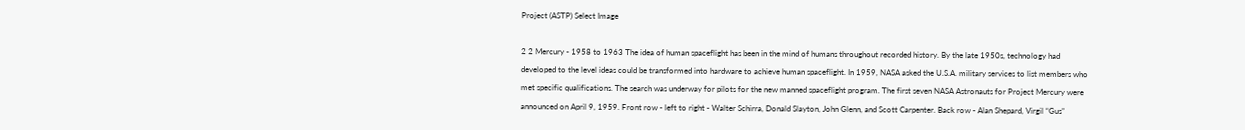Project (ASTP) Select Image

2 2 Mercury - 1958 to 1963 The idea of human spaceflight has been in the mind of humans throughout recorded history. By the late 1950s, technology had developed to the level ideas could be transformed into hardware to achieve human spaceflight. In 1959, NASA asked the U.S.A. military services to list members who met specific qualifications. The search was underway for pilots for the new manned spaceflight program. The first seven NASA Astronauts for Project Mercury were announced on April 9, 1959. Front row - left to right - Walter Schirra, Donald Slayton, John Glenn, and Scott Carpenter. Back row - Alan Shepard, Virgil “Gus”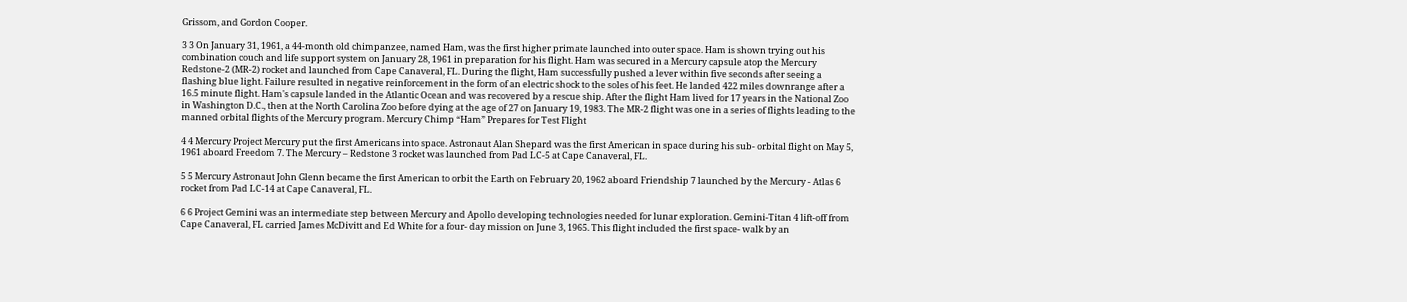Grissom, and Gordon Cooper.

3 3 On January 31, 1961, a 44-month old chimpanzee, named Ham, was the first higher primate launched into outer space. Ham is shown trying out his combination couch and life support system on January 28, 1961 in preparation for his flight. Ham was secured in a Mercury capsule atop the Mercury Redstone-2 (MR-2) rocket and launched from Cape Canaveral, FL. During the flight, Ham successfully pushed a lever within five seconds after seeing a flashing blue light. Failure resulted in negative reinforcement in the form of an electric shock to the soles of his feet. He landed 422 miles downrange after a 16.5 minute flight. Ham's capsule landed in the Atlantic Ocean and was recovered by a rescue ship. After the flight Ham lived for 17 years in the National Zoo in Washington D.C., then at the North Carolina Zoo before dying at the age of 27 on January 19, 1983. The MR-2 flight was one in a series of flights leading to the manned orbital flights of the Mercury program. Mercury Chimp “Ham” Prepares for Test Flight

4 4 Mercury Project Mercury put the first Americans into space. Astronaut Alan Shepard was the first American in space during his sub- orbital flight on May 5, 1961 aboard Freedom 7. The Mercury – Redstone 3 rocket was launched from Pad LC-5 at Cape Canaveral, FL.

5 5 Mercury Astronaut John Glenn became the first American to orbit the Earth on February 20, 1962 aboard Friendship 7 launched by the Mercury - Atlas 6 rocket from Pad LC-14 at Cape Canaveral, FL.

6 6 Project Gemini was an intermediate step between Mercury and Apollo developing technologies needed for lunar exploration. Gemini-Titan 4 lift-off from Cape Canaveral, FL carried James McDivitt and Ed White for a four- day mission on June 3, 1965. This flight included the first space- walk by an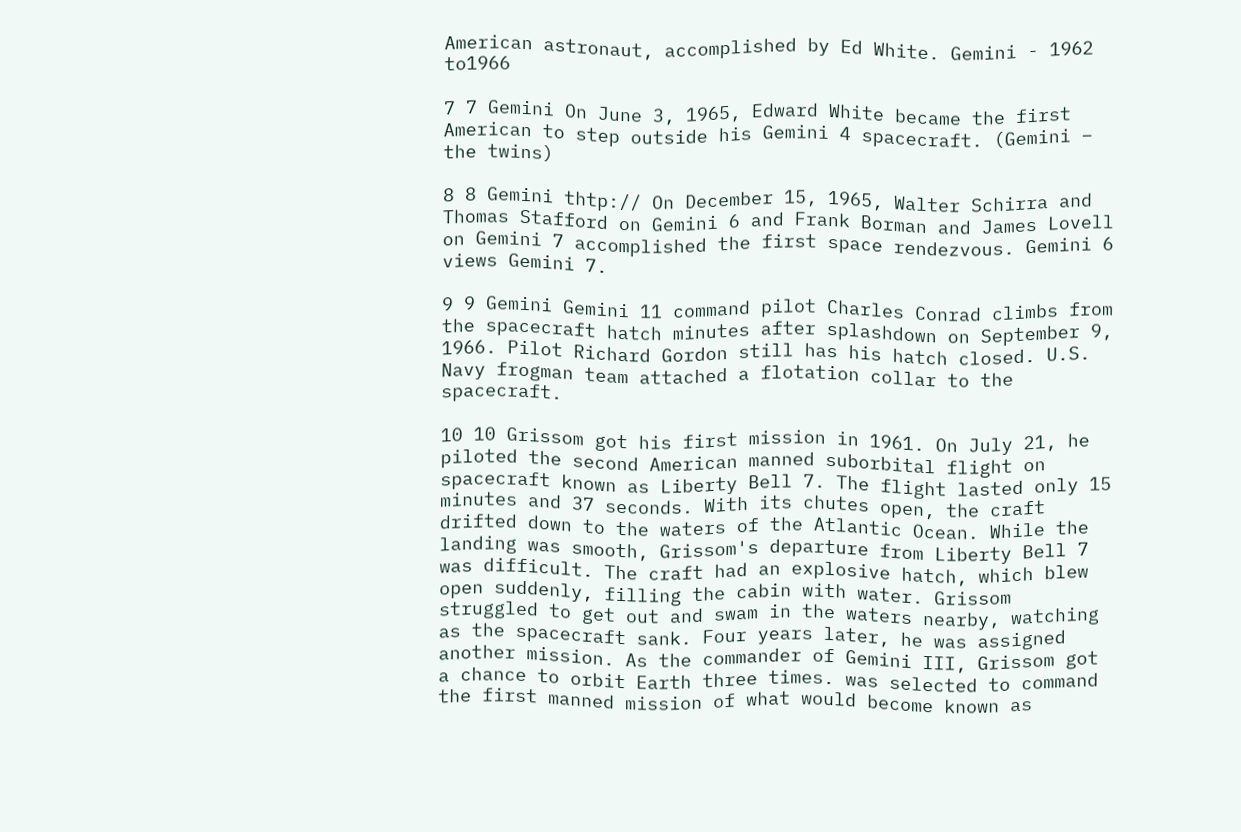American astronaut, accomplished by Ed White. Gemini - 1962 to1966

7 7 Gemini On June 3, 1965, Edward White became the first American to step outside his Gemini 4 spacecraft. (Gemini – the twins)

8 8 Gemini thtp:// On December 15, 1965, Walter Schirra and Thomas Stafford on Gemini 6 and Frank Borman and James Lovell on Gemini 7 accomplished the first space rendezvous. Gemini 6 views Gemini 7.

9 9 Gemini Gemini 11 command pilot Charles Conrad climbs from the spacecraft hatch minutes after splashdown on September 9, 1966. Pilot Richard Gordon still has his hatch closed. U.S. Navy frogman team attached a flotation collar to the spacecraft.

10 10 Grissom got his first mission in 1961. On July 21, he piloted the second American manned suborbital flight on spacecraft known as Liberty Bell 7. The flight lasted only 15 minutes and 37 seconds. With its chutes open, the craft drifted down to the waters of the Atlantic Ocean. While the landing was smooth, Grissom's departure from Liberty Bell 7 was difficult. The craft had an explosive hatch, which blew open suddenly, filling the cabin with water. Grissom struggled to get out and swam in the waters nearby, watching as the spacecraft sank. Four years later, he was assigned another mission. As the commander of Gemini III, Grissom got a chance to orbit Earth three times. was selected to command the first manned mission of what would become known as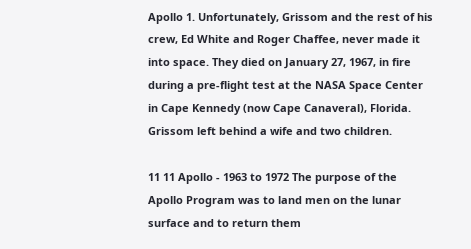Apollo 1. Unfortunately, Grissom and the rest of his crew, Ed White and Roger Chaffee, never made it into space. They died on January 27, 1967, in fire during a pre-flight test at the NASA Space Center in Cape Kennedy (now Cape Canaveral), Florida. Grissom left behind a wife and two children.

11 11 Apollo - 1963 to 1972 The purpose of the Apollo Program was to land men on the lunar surface and to return them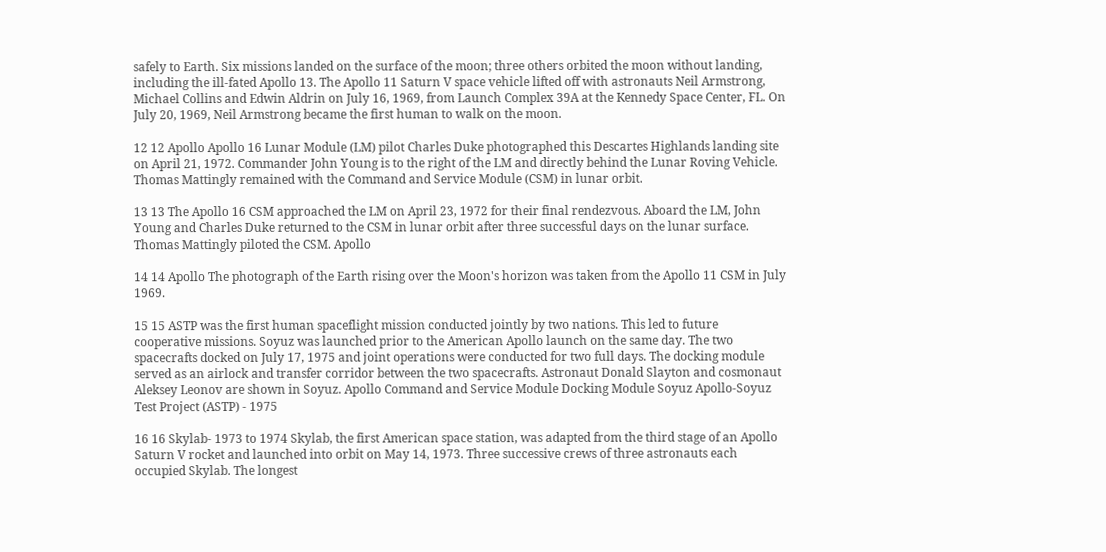safely to Earth. Six missions landed on the surface of the moon; three others orbited the moon without landing, including the ill-fated Apollo 13. The Apollo 11 Saturn V space vehicle lifted off with astronauts Neil Armstrong, Michael Collins and Edwin Aldrin on July 16, 1969, from Launch Complex 39A at the Kennedy Space Center, FL. On July 20, 1969, Neil Armstrong became the first human to walk on the moon.

12 12 Apollo Apollo 16 Lunar Module (LM) pilot Charles Duke photographed this Descartes Highlands landing site on April 21, 1972. Commander John Young is to the right of the LM and directly behind the Lunar Roving Vehicle. Thomas Mattingly remained with the Command and Service Module (CSM) in lunar orbit.

13 13 The Apollo 16 CSM approached the LM on April 23, 1972 for their final rendezvous. Aboard the LM, John Young and Charles Duke returned to the CSM in lunar orbit after three successful days on the lunar surface. Thomas Mattingly piloted the CSM. Apollo

14 14 Apollo The photograph of the Earth rising over the Moon's horizon was taken from the Apollo 11 CSM in July 1969.

15 15 ASTP was the first human spaceflight mission conducted jointly by two nations. This led to future cooperative missions. Soyuz was launched prior to the American Apollo launch on the same day. The two spacecrafts docked on July 17, 1975 and joint operations were conducted for two full days. The docking module served as an airlock and transfer corridor between the two spacecrafts. Astronaut Donald Slayton and cosmonaut Aleksey Leonov are shown in Soyuz. Apollo Command and Service Module Docking Module Soyuz Apollo-Soyuz Test Project (ASTP) - 1975

16 16 Skylab- 1973 to 1974 Skylab, the first American space station, was adapted from the third stage of an Apollo Saturn V rocket and launched into orbit on May 14, 1973. Three successive crews of three astronauts each occupied Skylab. The longest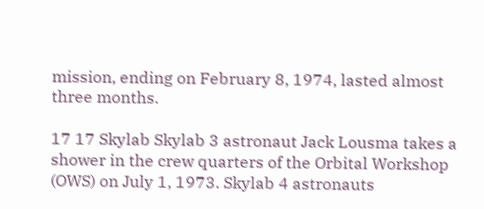mission, ending on February 8, 1974, lasted almost three months.

17 17 Skylab Skylab 3 astronaut Jack Lousma takes a shower in the crew quarters of the Orbital Workshop (OWS) on July 1, 1973. Skylab 4 astronauts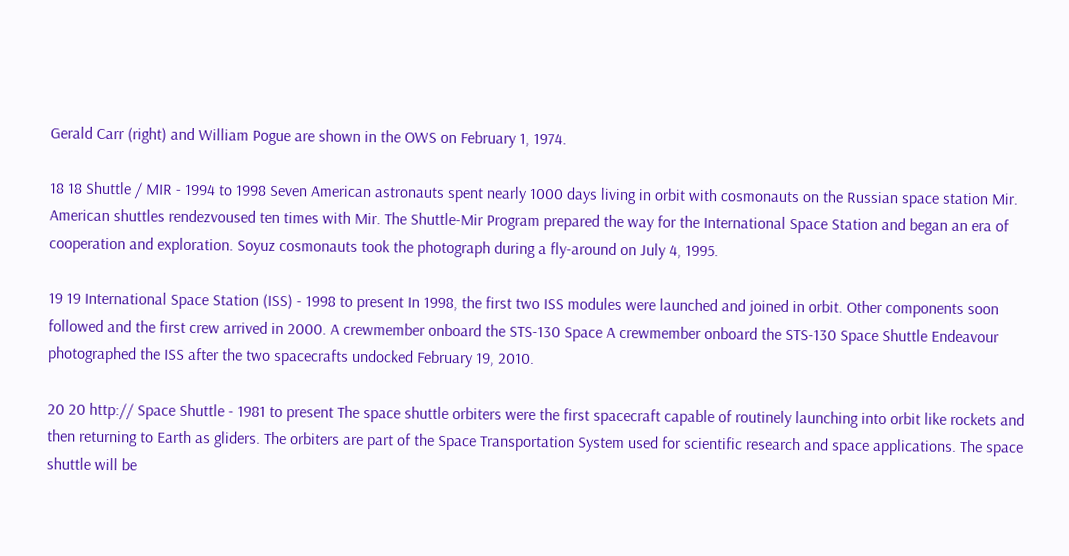Gerald Carr (right) and William Pogue are shown in the OWS on February 1, 1974.

18 18 Shuttle / MIR - 1994 to 1998 Seven American astronauts spent nearly 1000 days living in orbit with cosmonauts on the Russian space station Mir. American shuttles rendezvoused ten times with Mir. The Shuttle-Mir Program prepared the way for the International Space Station and began an era of cooperation and exploration. Soyuz cosmonauts took the photograph during a fly-around on July 4, 1995.

19 19 International Space Station (ISS) - 1998 to present In 1998, the first two ISS modules were launched and joined in orbit. Other components soon followed and the first crew arrived in 2000. A crewmember onboard the STS-130 Space A crewmember onboard the STS-130 Space Shuttle Endeavour photographed the ISS after the two spacecrafts undocked February 19, 2010.

20 20 http:// Space Shuttle - 1981 to present The space shuttle orbiters were the first spacecraft capable of routinely launching into orbit like rockets and then returning to Earth as gliders. The orbiters are part of the Space Transportation System used for scientific research and space applications. The space shuttle will be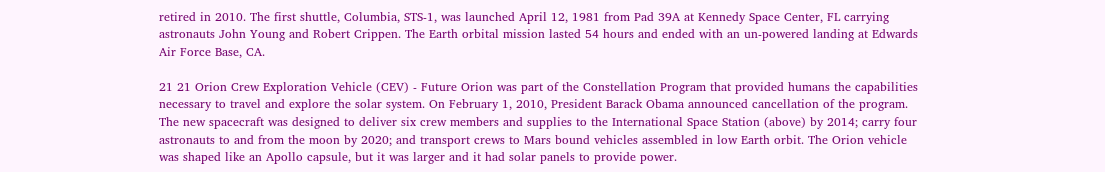retired in 2010. The first shuttle, Columbia, STS-1, was launched April 12, 1981 from Pad 39A at Kennedy Space Center, FL carrying astronauts John Young and Robert Crippen. The Earth orbital mission lasted 54 hours and ended with an un-powered landing at Edwards Air Force Base, CA.

21 21 Orion Crew Exploration Vehicle (CEV) - Future Orion was part of the Constellation Program that provided humans the capabilities necessary to travel and explore the solar system. On February 1, 2010, President Barack Obama announced cancellation of the program. The new spacecraft was designed to deliver six crew members and supplies to the International Space Station (above) by 2014; carry four astronauts to and from the moon by 2020; and transport crews to Mars bound vehicles assembled in low Earth orbit. The Orion vehicle was shaped like an Apollo capsule, but it was larger and it had solar panels to provide power.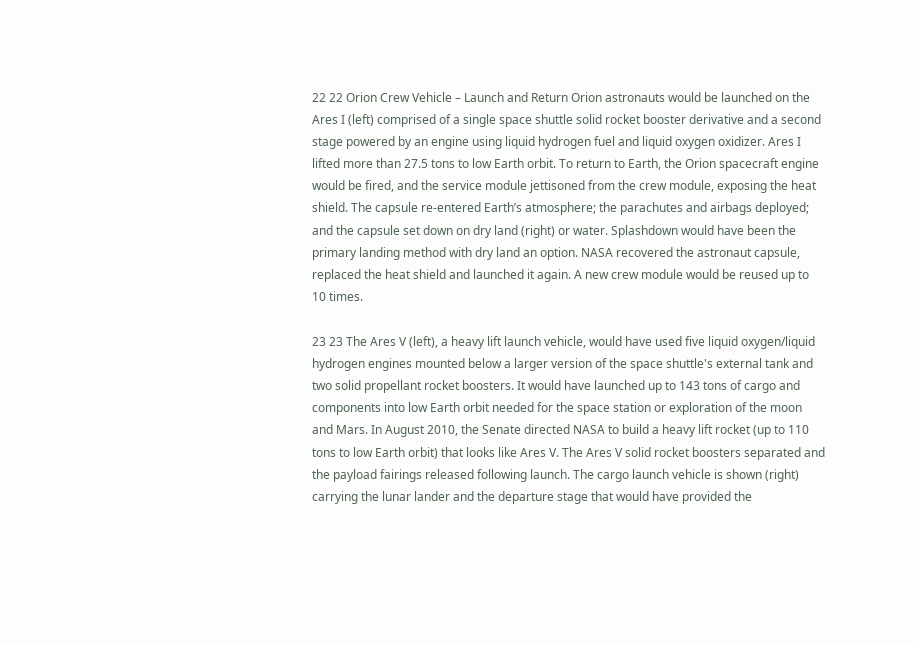22 22 Orion Crew Vehicle – Launch and Return Orion astronauts would be launched on the Ares I (left) comprised of a single space shuttle solid rocket booster derivative and a second stage powered by an engine using liquid hydrogen fuel and liquid oxygen oxidizer. Ares I lifted more than 27.5 tons to low Earth orbit. To return to Earth, the Orion spacecraft engine would be fired, and the service module jettisoned from the crew module, exposing the heat shield. The capsule re-entered Earth’s atmosphere; the parachutes and airbags deployed; and the capsule set down on dry land (right) or water. Splashdown would have been the primary landing method with dry land an option. NASA recovered the astronaut capsule, replaced the heat shield and launched it again. A new crew module would be reused up to 10 times.

23 23 The Ares V (left), a heavy lift launch vehicle, would have used five liquid oxygen/liquid hydrogen engines mounted below a larger version of the space shuttle's external tank and two solid propellant rocket boosters. It would have launched up to 143 tons of cargo and components into low Earth orbit needed for the space station or exploration of the moon and Mars. In August 2010, the Senate directed NASA to build a heavy lift rocket (up to 110 tons to low Earth orbit) that looks like Ares V. The Ares V solid rocket boosters separated and the payload fairings released following launch. The cargo launch vehicle is shown (right) carrying the lunar lander and the departure stage that would have provided the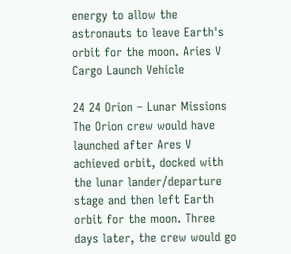energy to allow the astronauts to leave Earth's orbit for the moon. Aries V Cargo Launch Vehicle

24 24 Orion – Lunar Missions The Orion crew would have launched after Ares V achieved orbit, docked with the lunar lander/departure stage and then left Earth orbit for the moon. Three days later, the crew would go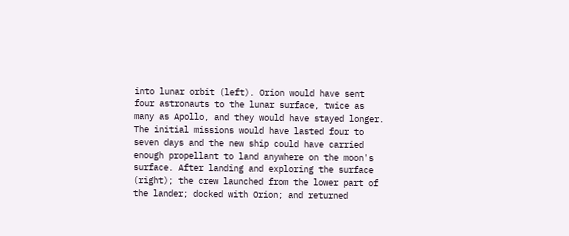into lunar orbit (left). Orion would have sent four astronauts to the lunar surface, twice as many as Apollo, and they would have stayed longer. The initial missions would have lasted four to seven days and the new ship could have carried enough propellant to land anywhere on the moon's surface. After landing and exploring the surface (right); the crew launched from the lower part of the lander; docked with Orion; and returned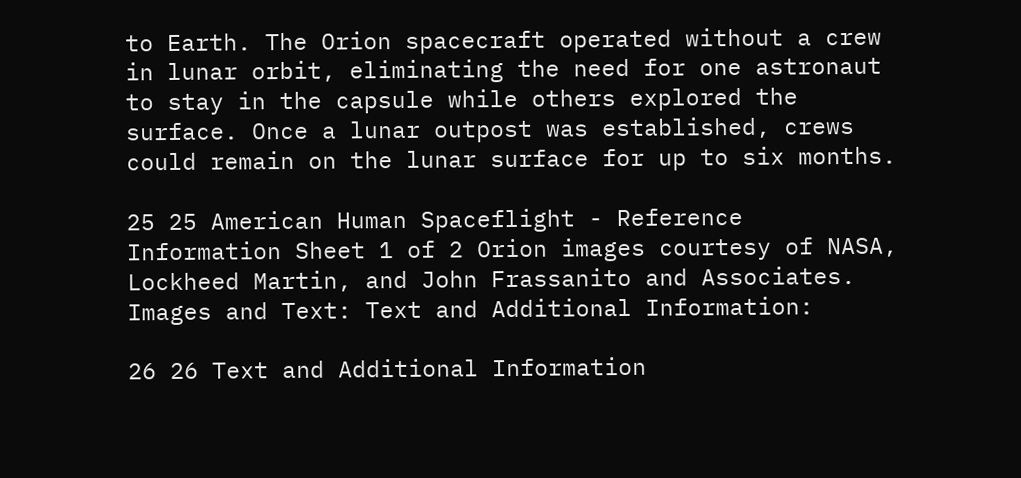to Earth. The Orion spacecraft operated without a crew in lunar orbit, eliminating the need for one astronaut to stay in the capsule while others explored the surface. Once a lunar outpost was established, crews could remain on the lunar surface for up to six months.

25 25 American Human Spaceflight - Reference Information Sheet 1 of 2 Orion images courtesy of NASA, Lockheed Martin, and John Frassanito and Associates. Images and Text: Text and Additional Information:

26 26 Text and Additional Information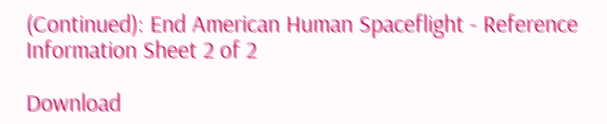(Continued): End American Human Spaceflight - Reference Information Sheet 2 of 2

Download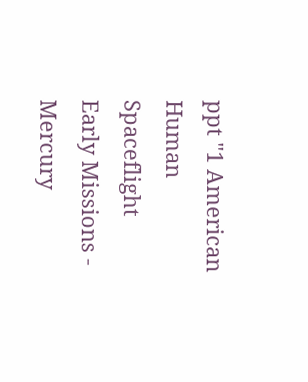ppt "1 American Human Spaceflight Early Missions - Mercury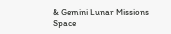& Gemini Lunar Missions Space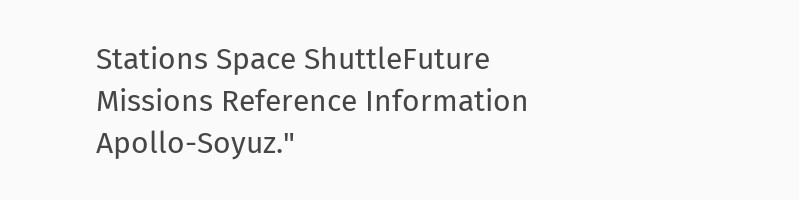Stations Space ShuttleFuture Missions Reference Information Apollo-Soyuz."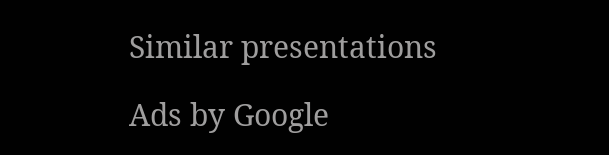Similar presentations

Ads by Google